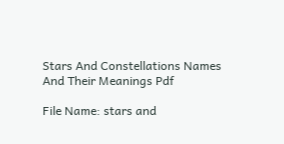Stars And Constellations Names And Their Meanings Pdf

File Name: stars and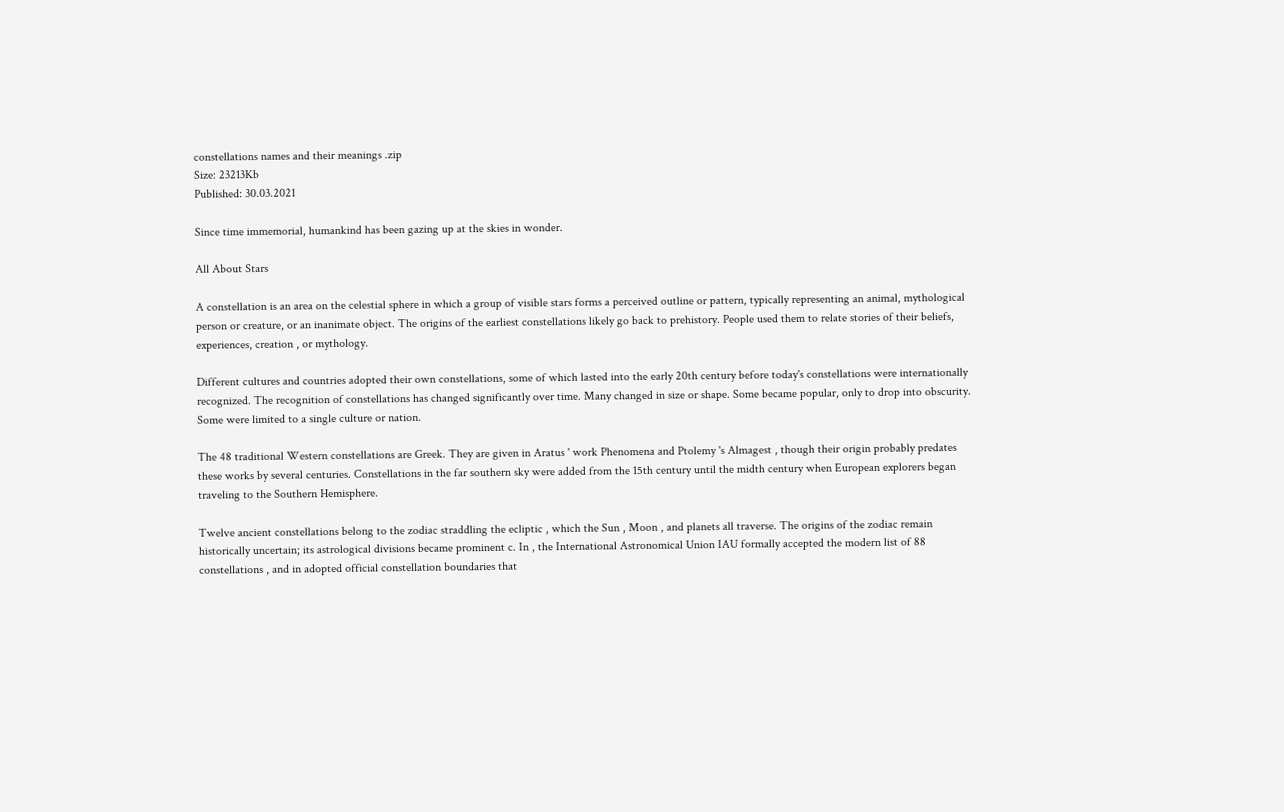constellations names and their meanings .zip
Size: 23213Kb
Published: 30.03.2021

Since time immemorial, humankind has been gazing up at the skies in wonder.

All About Stars

A constellation is an area on the celestial sphere in which a group of visible stars forms a perceived outline or pattern, typically representing an animal, mythological person or creature, or an inanimate object. The origins of the earliest constellations likely go back to prehistory. People used them to relate stories of their beliefs, experiences, creation , or mythology.

Different cultures and countries adopted their own constellations, some of which lasted into the early 20th century before today's constellations were internationally recognized. The recognition of constellations has changed significantly over time. Many changed in size or shape. Some became popular, only to drop into obscurity. Some were limited to a single culture or nation.

The 48 traditional Western constellations are Greek. They are given in Aratus ' work Phenomena and Ptolemy 's Almagest , though their origin probably predates these works by several centuries. Constellations in the far southern sky were added from the 15th century until the midth century when European explorers began traveling to the Southern Hemisphere.

Twelve ancient constellations belong to the zodiac straddling the ecliptic , which the Sun , Moon , and planets all traverse. The origins of the zodiac remain historically uncertain; its astrological divisions became prominent c. In , the International Astronomical Union IAU formally accepted the modern list of 88 constellations , and in adopted official constellation boundaries that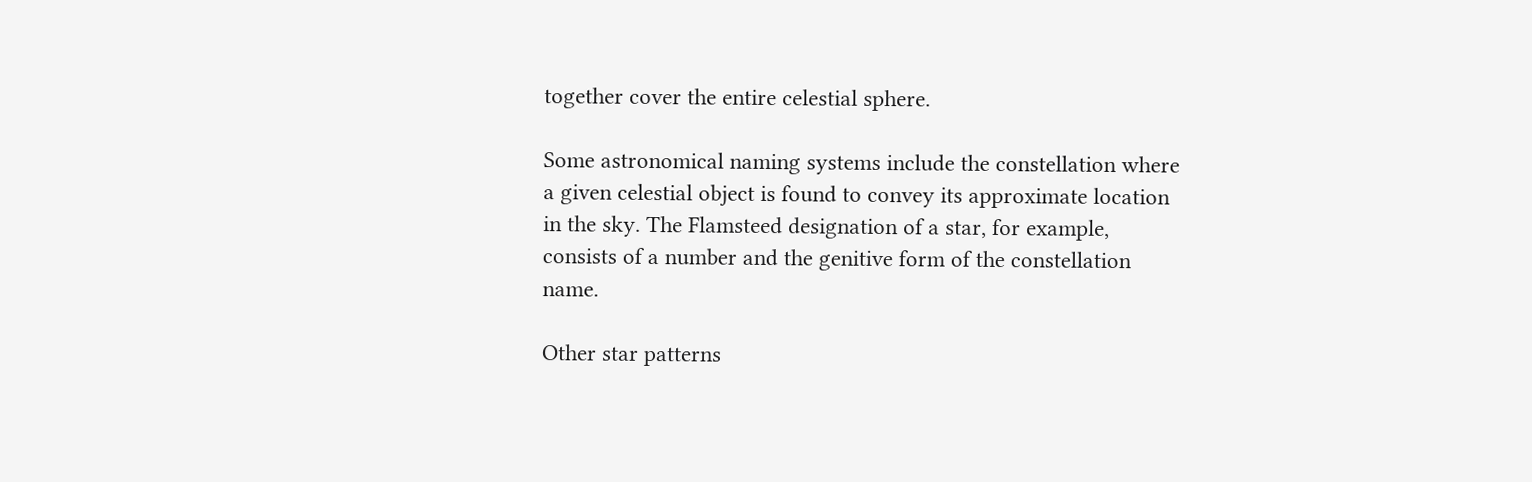together cover the entire celestial sphere.

Some astronomical naming systems include the constellation where a given celestial object is found to convey its approximate location in the sky. The Flamsteed designation of a star, for example, consists of a number and the genitive form of the constellation name.

Other star patterns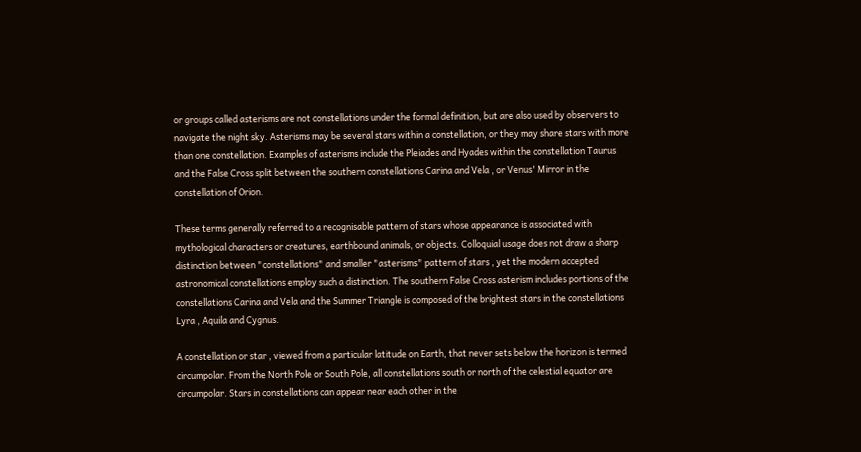or groups called asterisms are not constellations under the formal definition, but are also used by observers to navigate the night sky. Asterisms may be several stars within a constellation, or they may share stars with more than one constellation. Examples of asterisms include the Pleiades and Hyades within the constellation Taurus and the False Cross split between the southern constellations Carina and Vela , or Venus' Mirror in the constellation of Orion.

These terms generally referred to a recognisable pattern of stars whose appearance is associated with mythological characters or creatures, earthbound animals, or objects. Colloquial usage does not draw a sharp distinction between "constellations" and smaller "asterisms" pattern of stars , yet the modern accepted astronomical constellations employ such a distinction. The southern False Cross asterism includes portions of the constellations Carina and Vela and the Summer Triangle is composed of the brightest stars in the constellations Lyra , Aquila and Cygnus.

A constellation or star , viewed from a particular latitude on Earth, that never sets below the horizon is termed circumpolar. From the North Pole or South Pole, all constellations south or north of the celestial equator are circumpolar. Stars in constellations can appear near each other in the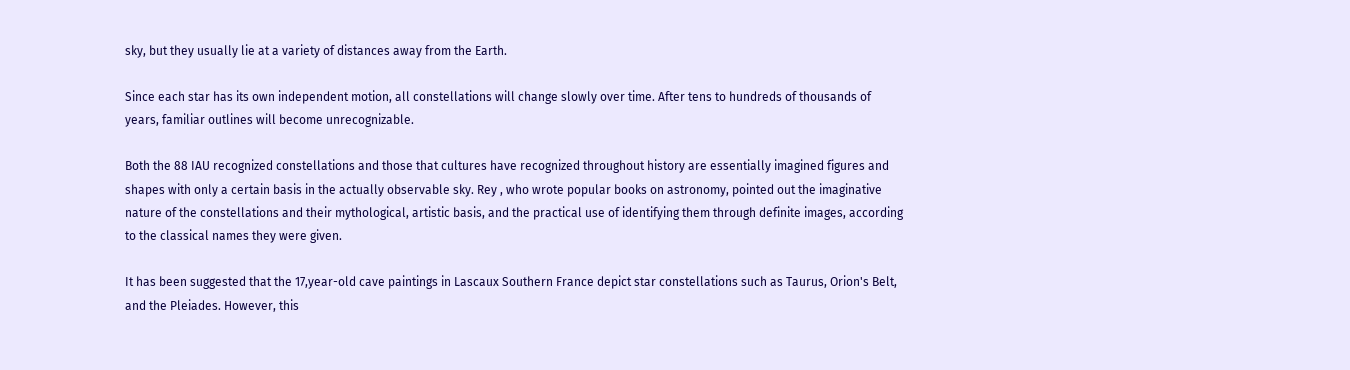sky, but they usually lie at a variety of distances away from the Earth.

Since each star has its own independent motion, all constellations will change slowly over time. After tens to hundreds of thousands of years, familiar outlines will become unrecognizable.

Both the 88 IAU recognized constellations and those that cultures have recognized throughout history are essentially imagined figures and shapes with only a certain basis in the actually observable sky. Rey , who wrote popular books on astronomy, pointed out the imaginative nature of the constellations and their mythological, artistic basis, and the practical use of identifying them through definite images, according to the classical names they were given.

It has been suggested that the 17,year-old cave paintings in Lascaux Southern France depict star constellations such as Taurus, Orion's Belt, and the Pleiades. However, this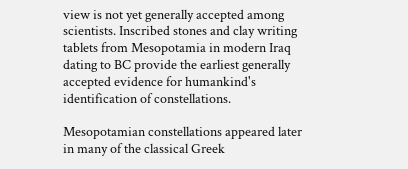view is not yet generally accepted among scientists. Inscribed stones and clay writing tablets from Mesopotamia in modern Iraq dating to BC provide the earliest generally accepted evidence for humankind's identification of constellations.

Mesopotamian constellations appeared later in many of the classical Greek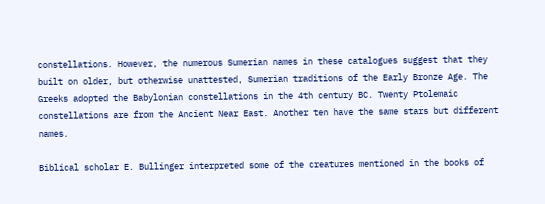constellations. However, the numerous Sumerian names in these catalogues suggest that they built on older, but otherwise unattested, Sumerian traditions of the Early Bronze Age. The Greeks adopted the Babylonian constellations in the 4th century BC. Twenty Ptolemaic constellations are from the Ancient Near East. Another ten have the same stars but different names.

Biblical scholar E. Bullinger interpreted some of the creatures mentioned in the books of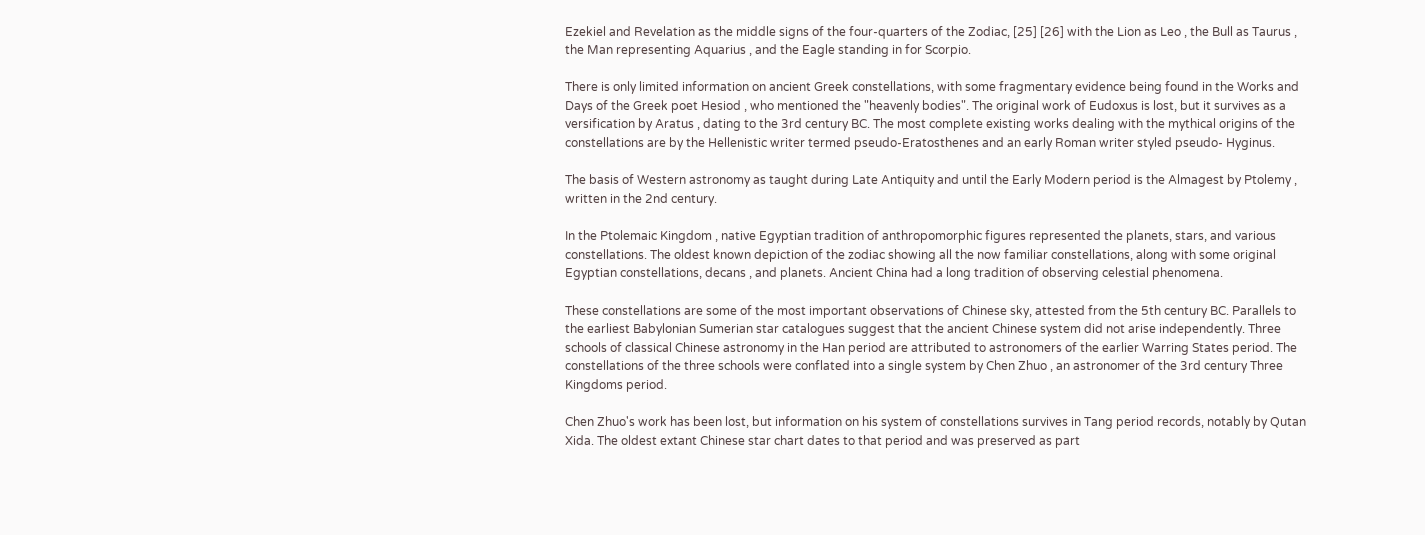Ezekiel and Revelation as the middle signs of the four-quarters of the Zodiac, [25] [26] with the Lion as Leo , the Bull as Taurus , the Man representing Aquarius , and the Eagle standing in for Scorpio.

There is only limited information on ancient Greek constellations, with some fragmentary evidence being found in the Works and Days of the Greek poet Hesiod , who mentioned the "heavenly bodies". The original work of Eudoxus is lost, but it survives as a versification by Aratus , dating to the 3rd century BC. The most complete existing works dealing with the mythical origins of the constellations are by the Hellenistic writer termed pseudo-Eratosthenes and an early Roman writer styled pseudo- Hyginus.

The basis of Western astronomy as taught during Late Antiquity and until the Early Modern period is the Almagest by Ptolemy , written in the 2nd century.

In the Ptolemaic Kingdom , native Egyptian tradition of anthropomorphic figures represented the planets, stars, and various constellations. The oldest known depiction of the zodiac showing all the now familiar constellations, along with some original Egyptian constellations, decans , and planets. Ancient China had a long tradition of observing celestial phenomena.

These constellations are some of the most important observations of Chinese sky, attested from the 5th century BC. Parallels to the earliest Babylonian Sumerian star catalogues suggest that the ancient Chinese system did not arise independently. Three schools of classical Chinese astronomy in the Han period are attributed to astronomers of the earlier Warring States period. The constellations of the three schools were conflated into a single system by Chen Zhuo , an astronomer of the 3rd century Three Kingdoms period.

Chen Zhuo's work has been lost, but information on his system of constellations survives in Tang period records, notably by Qutan Xida. The oldest extant Chinese star chart dates to that period and was preserved as part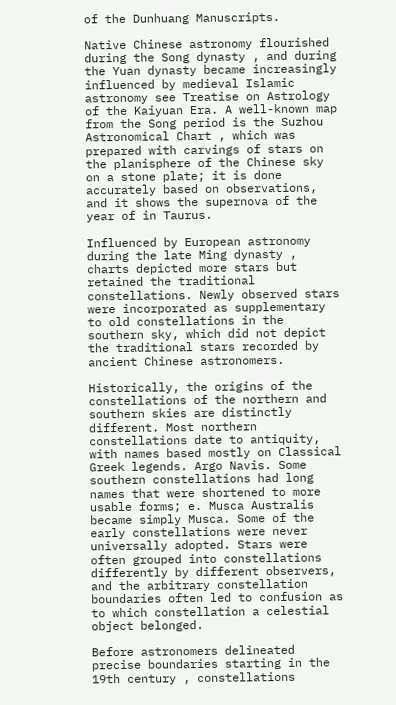of the Dunhuang Manuscripts.

Native Chinese astronomy flourished during the Song dynasty , and during the Yuan dynasty became increasingly influenced by medieval Islamic astronomy see Treatise on Astrology of the Kaiyuan Era. A well-known map from the Song period is the Suzhou Astronomical Chart , which was prepared with carvings of stars on the planisphere of the Chinese sky on a stone plate; it is done accurately based on observations, and it shows the supernova of the year of in Taurus.

Influenced by European astronomy during the late Ming dynasty , charts depicted more stars but retained the traditional constellations. Newly observed stars were incorporated as supplementary to old constellations in the southern sky, which did not depict the traditional stars recorded by ancient Chinese astronomers.

Historically, the origins of the constellations of the northern and southern skies are distinctly different. Most northern constellations date to antiquity, with names based mostly on Classical Greek legends. Argo Navis. Some southern constellations had long names that were shortened to more usable forms; e. Musca Australis became simply Musca. Some of the early constellations were never universally adopted. Stars were often grouped into constellations differently by different observers, and the arbitrary constellation boundaries often led to confusion as to which constellation a celestial object belonged.

Before astronomers delineated precise boundaries starting in the 19th century , constellations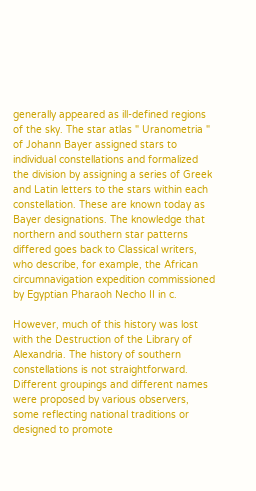generally appeared as ill-defined regions of the sky. The star atlas " Uranometria " of Johann Bayer assigned stars to individual constellations and formalized the division by assigning a series of Greek and Latin letters to the stars within each constellation. These are known today as Bayer designations. The knowledge that northern and southern star patterns differed goes back to Classical writers, who describe, for example, the African circumnavigation expedition commissioned by Egyptian Pharaoh Necho II in c.

However, much of this history was lost with the Destruction of the Library of Alexandria. The history of southern constellations is not straightforward. Different groupings and different names were proposed by various observers, some reflecting national traditions or designed to promote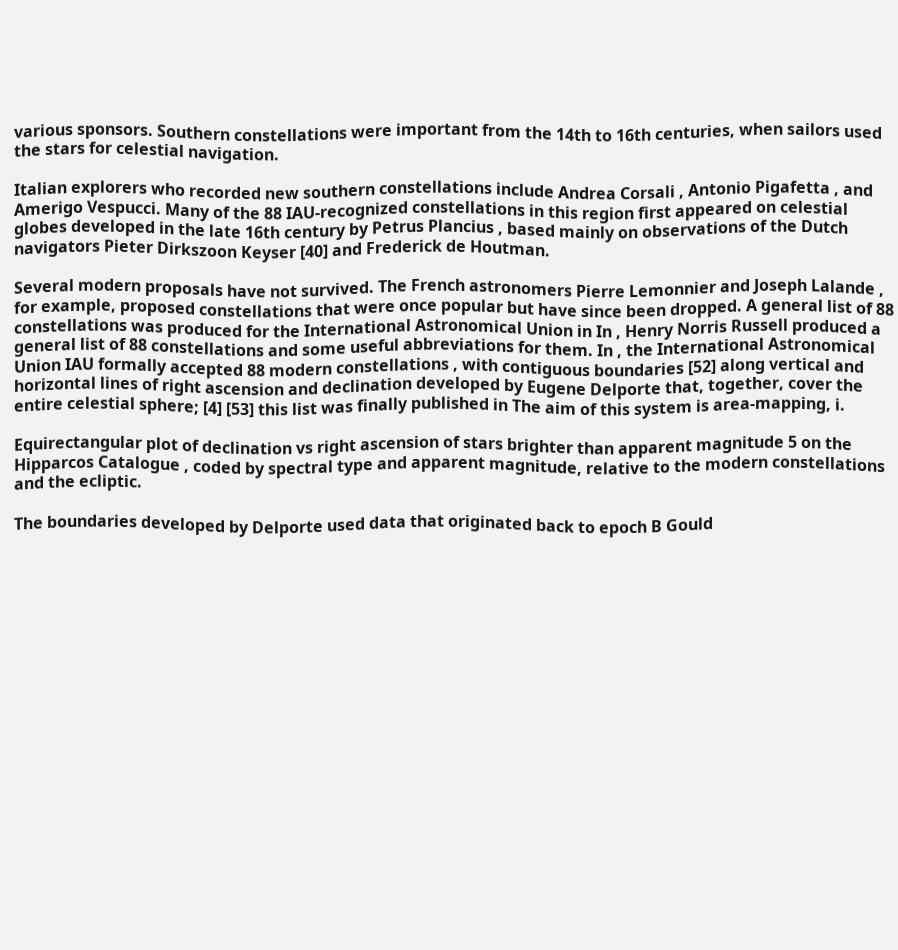various sponsors. Southern constellations were important from the 14th to 16th centuries, when sailors used the stars for celestial navigation.

Italian explorers who recorded new southern constellations include Andrea Corsali , Antonio Pigafetta , and Amerigo Vespucci. Many of the 88 IAU-recognized constellations in this region first appeared on celestial globes developed in the late 16th century by Petrus Plancius , based mainly on observations of the Dutch navigators Pieter Dirkszoon Keyser [40] and Frederick de Houtman.

Several modern proposals have not survived. The French astronomers Pierre Lemonnier and Joseph Lalande , for example, proposed constellations that were once popular but have since been dropped. A general list of 88 constellations was produced for the International Astronomical Union in In , Henry Norris Russell produced a general list of 88 constellations and some useful abbreviations for them. In , the International Astronomical Union IAU formally accepted 88 modern constellations , with contiguous boundaries [52] along vertical and horizontal lines of right ascension and declination developed by Eugene Delporte that, together, cover the entire celestial sphere; [4] [53] this list was finally published in The aim of this system is area-mapping, i.

Equirectangular plot of declination vs right ascension of stars brighter than apparent magnitude 5 on the Hipparcos Catalogue , coded by spectral type and apparent magnitude, relative to the modern constellations and the ecliptic.

The boundaries developed by Delporte used data that originated back to epoch B Gould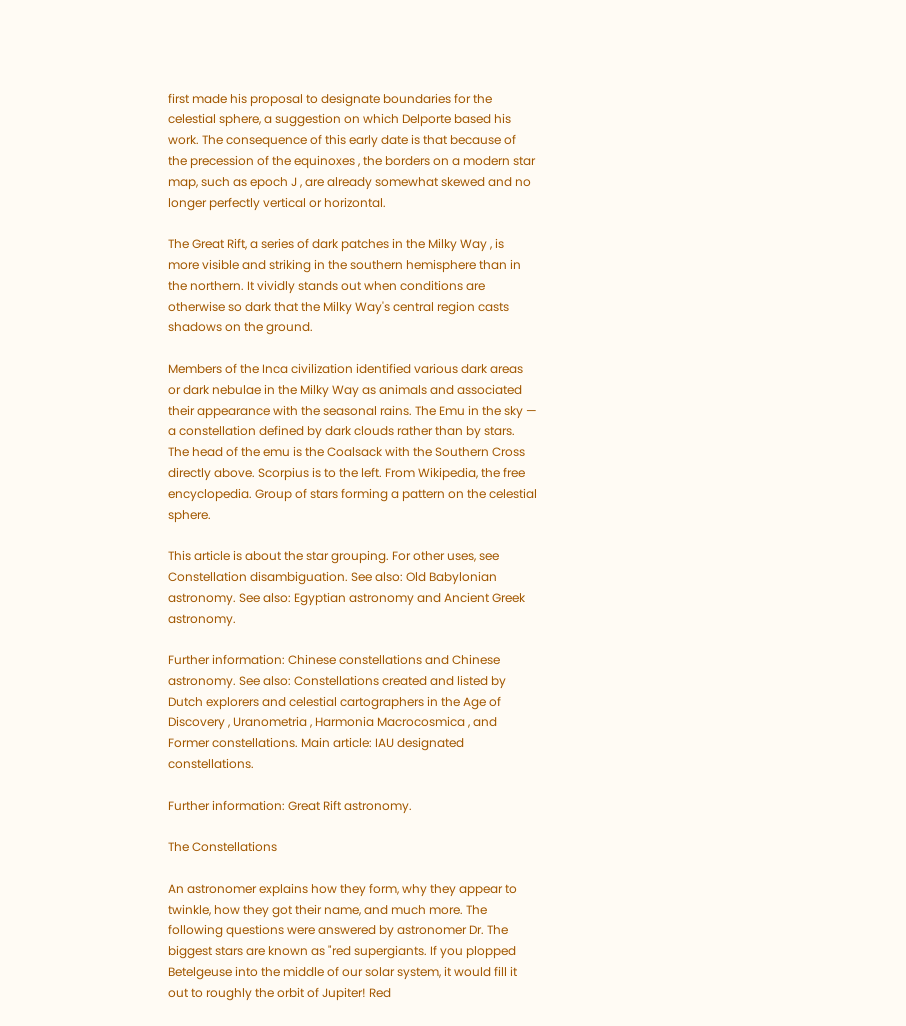first made his proposal to designate boundaries for the celestial sphere, a suggestion on which Delporte based his work. The consequence of this early date is that because of the precession of the equinoxes , the borders on a modern star map, such as epoch J , are already somewhat skewed and no longer perfectly vertical or horizontal.

The Great Rift, a series of dark patches in the Milky Way , is more visible and striking in the southern hemisphere than in the northern. It vividly stands out when conditions are otherwise so dark that the Milky Way's central region casts shadows on the ground.

Members of the Inca civilization identified various dark areas or dark nebulae in the Milky Way as animals and associated their appearance with the seasonal rains. The Emu in the sky — a constellation defined by dark clouds rather than by stars. The head of the emu is the Coalsack with the Southern Cross directly above. Scorpius is to the left. From Wikipedia, the free encyclopedia. Group of stars forming a pattern on the celestial sphere.

This article is about the star grouping. For other uses, see Constellation disambiguation. See also: Old Babylonian astronomy. See also: Egyptian astronomy and Ancient Greek astronomy.

Further information: Chinese constellations and Chinese astronomy. See also: Constellations created and listed by Dutch explorers and celestial cartographers in the Age of Discovery , Uranometria , Harmonia Macrocosmica , and Former constellations. Main article: IAU designated constellations.

Further information: Great Rift astronomy.

The Constellations

An astronomer explains how they form, why they appear to twinkle, how they got their name, and much more. The following questions were answered by astronomer Dr. The biggest stars are known as "red supergiants. If you plopped Betelgeuse into the middle of our solar system, it would fill it out to roughly the orbit of Jupiter! Red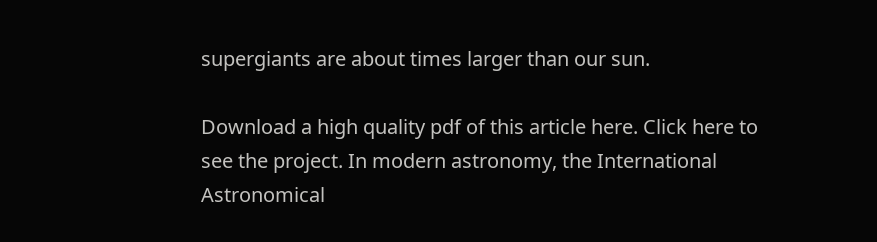supergiants are about times larger than our sun.

Download a high quality pdf of this article here. Click here to see the project. In modern astronomy, the International Astronomical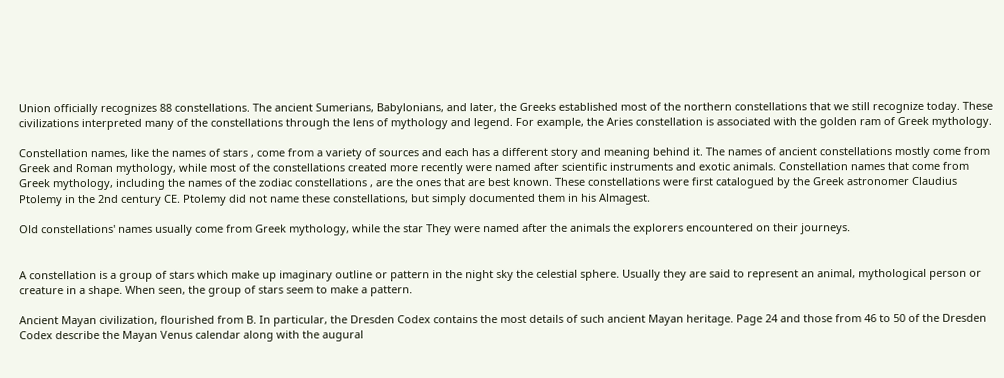Union officially recognizes 88 constellations. The ancient Sumerians, Babylonians, and later, the Greeks established most of the northern constellations that we still recognize today. These civilizations interpreted many of the constellations through the lens of mythology and legend. For example, the Aries constellation is associated with the golden ram of Greek mythology.

Constellation names, like the names of stars , come from a variety of sources and each has a different story and meaning behind it. The names of ancient constellations mostly come from Greek and Roman mythology, while most of the constellations created more recently were named after scientific instruments and exotic animals. Constellation names that come from Greek mythology, including the names of the zodiac constellations , are the ones that are best known. These constellations were first catalogued by the Greek astronomer Claudius Ptolemy in the 2nd century CE. Ptolemy did not name these constellations, but simply documented them in his Almagest.

Old constellations' names usually come from Greek mythology, while the star They were named after the animals the explorers encountered on their journeys.


A constellation is a group of stars which make up imaginary outline or pattern in the night sky the celestial sphere. Usually they are said to represent an animal, mythological person or creature in a shape. When seen, the group of stars seem to make a pattern.

Ancient Mayan civilization, flourished from B. In particular, the Dresden Codex contains the most details of such ancient Mayan heritage. Page 24 and those from 46 to 50 of the Dresden Codex describe the Mayan Venus calendar along with the augural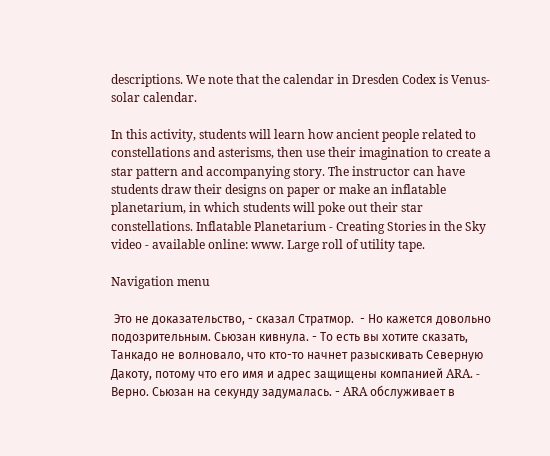descriptions. We note that the calendar in Dresden Codex is Venus-solar calendar.

In this activity, students will learn how ancient people related to constellations and asterisms, then use their imagination to create a star pattern and accompanying story. The instructor can have students draw their designs on paper or make an inflatable planetarium, in which students will poke out their star constellations. Inflatable Planetarium - Creating Stories in the Sky video - available online: www. Large roll of utility tape.

Navigation menu

 Это не доказательство, - сказал Стратмор.  - Но кажется довольно подозрительным. Сьюзан кивнула. - То есть вы хотите сказать, Танкадо не волновало, что кто-то начнет разыскивать Северную Дакоту, потому что его имя и адрес защищены компанией ARA. - Верно. Сьюзан на секунду задумалась. - ARA обслуживает в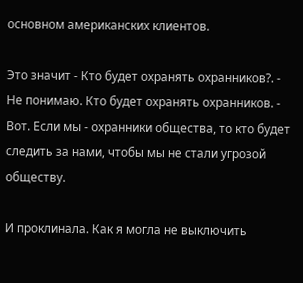основном американских клиентов.

Это значит - Кто будет охранять охранников?. - Не понимаю. Кто будет охранять охранников. - Вот. Если мы - охранники общества, то кто будет следить за нами, чтобы мы не стали угрозой обществу.

И проклинала. Как я могла не выключить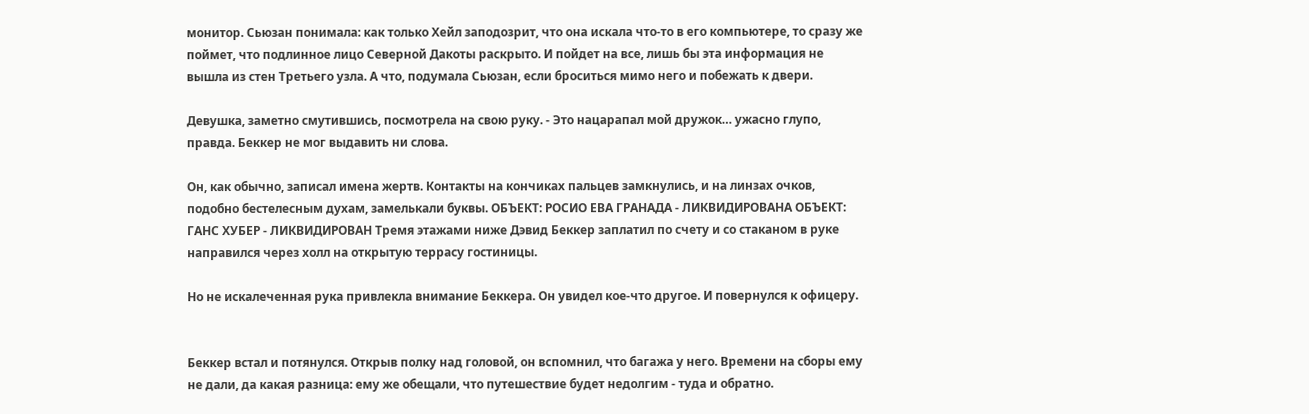монитор. Сьюзан понимала: как только Хейл заподозрит, что она искала что-то в его компьютере, то сразу же поймет, что подлинное лицо Северной Дакоты раскрыто. И пойдет на все, лишь бы эта информация не вышла из стен Третьего узла. А что, подумала Сьюзан, если броситься мимо него и побежать к двери.

Девушка, заметно смутившись, посмотрела на свою руку. - Это нацарапал мой дружок… ужасно глупо, правда. Беккер не мог выдавить ни слова.

Он, как обычно, записал имена жертв. Контакты на кончиках пальцев замкнулись, и на линзах очков, подобно бестелесным духам, замелькали буквы. ОБЪЕКТ: РОСИО ЕВА ГРАНАДА - ЛИКВИДИРОВАНА ОБЪЕКТ: ГАНС ХУБЕР - ЛИКВИДИРОВАН Тремя этажами ниже Дэвид Беккер заплатил по счету и со стаканом в руке направился через холл на открытую террасу гостиницы.

Но не искалеченная рука привлекла внимание Беккера. Он увидел кое-что другое. И повернулся к офицеру.


Беккер встал и потянулся. Открыв полку над головой, он вспомнил, что багажа у него. Времени на сборы ему не дали, да какая разница: ему же обещали, что путешествие будет недолгим - туда и обратно.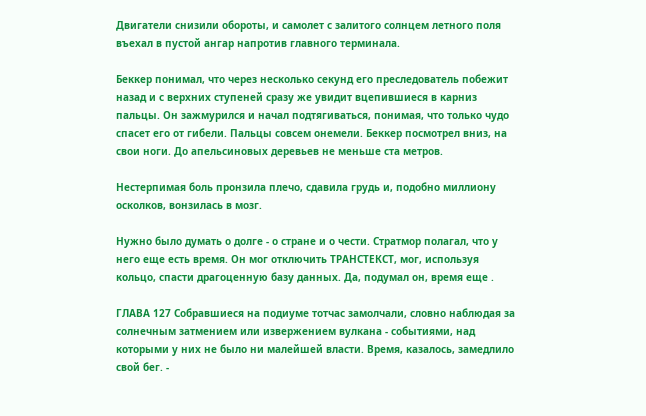Двигатели снизили обороты, и самолет с залитого солнцем летного поля въехал в пустой ангар напротив главного терминала.

Беккер понимал, что через несколько секунд его преследователь побежит назад и с верхних ступеней сразу же увидит вцепившиеся в карниз пальцы. Он зажмурился и начал подтягиваться, понимая, что только чудо спасет его от гибели. Пальцы совсем онемели. Беккер посмотрел вниз, на свои ноги. До апельсиновых деревьев не меньше ста метров.

Нестерпимая боль пронзила плечо, сдавила грудь и, подобно миллиону осколков, вонзилась в мозг.

Нужно было думать о долге - о стране и о чести. Стратмор полагал, что у него еще есть время. Он мог отключить ТРАНСТЕКСТ, мог, используя кольцо, спасти драгоценную базу данных. Да, подумал он, время еще .

ГЛАВА 127 Собравшиеся на подиуме тотчас замолчали, словно наблюдая за солнечным затмением или извержением вулкана - событиями, над которыми у них не было ни малейшей власти. Время, казалось, замедлило свой бег. -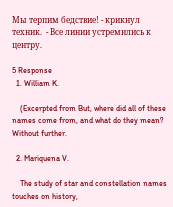Мы терпим бедствие! - крикнул техник.  - Все линии устремились к центру.

5 Response
  1. William K.

    (Excerpted from But, where did all of these names come from, and what do they mean? Without further.

  2. Mariquena V.

    The study of star and constellation names touches on history,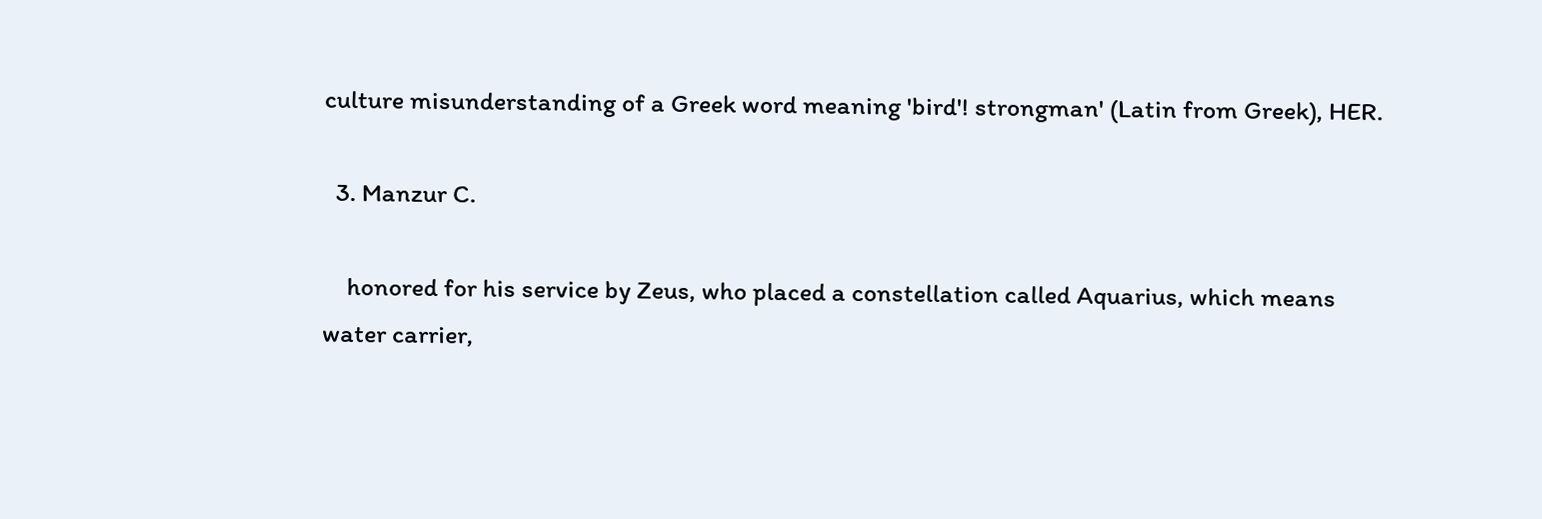culture misunderstanding of a Greek word meaning 'bird'! strongman' (Latin from Greek), HER.

  3. Manzur C.

    honored for his service by Zeus, who placed a constellation called Aquarius, which means water carrier,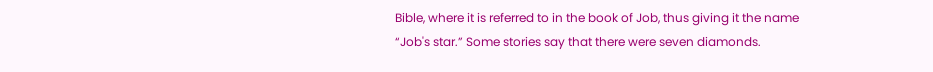Bible, where it is referred to in the book of Job, thus giving it the name “Job's star.” Some stories say that there were seven diamonds.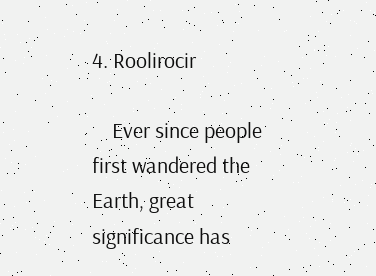4. Roolirocir

    Ever since people first wandered the Earth, great significance has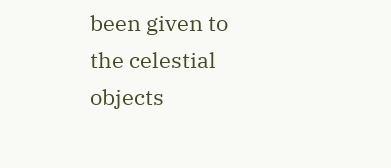been given to the celestial objects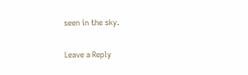seen in the sky.

Leave a Reply